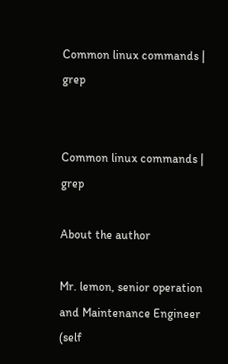Common linux commands | grep


Common linux commands | grep

About the author

Mr. lemon, senior operation and Maintenance Engineer (self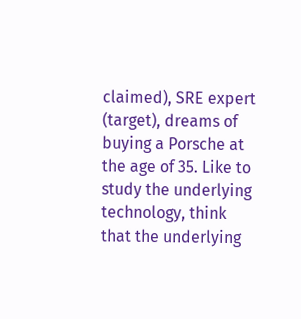claimed), SRE expert (target), dreams of buying a Porsche at the age of 35. Like to study the underlying technology, think that the underlying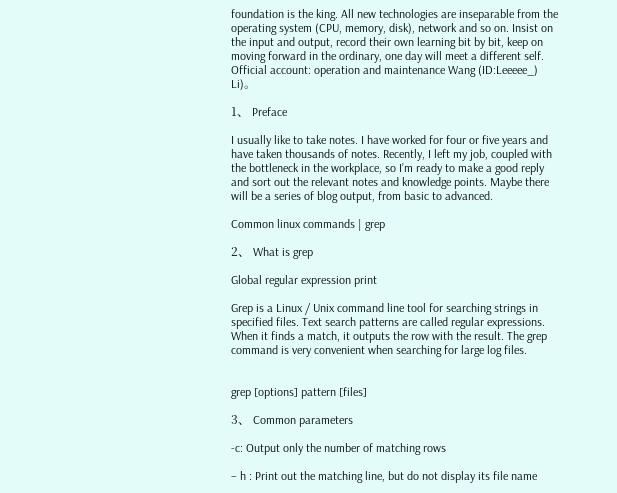foundation is the king. All new technologies are inseparable from the operating system (CPU, memory, disk), network and so on. Insist on the input and output, record their own learning bit by bit, keep on moving forward in the ordinary, one day will meet a different self. Official account: operation and maintenance Wang (ID:Leeeee_) Li)。

1、 Preface

I usually like to take notes. I have worked for four or five years and have taken thousands of notes. Recently, I left my job, coupled with the bottleneck in the workplace, so I’m ready to make a good reply and sort out the relevant notes and knowledge points. Maybe there will be a series of blog output, from basic to advanced.

Common linux commands | grep

2、 What is grep

Global regular expression print

Grep is a Linux / Unix command line tool for searching strings in specified files. Text search patterns are called regular expressions. When it finds a match, it outputs the row with the result. The grep command is very convenient when searching for large log files.


grep [options] pattern [files]

3、 Common parameters

-c: Output only the number of matching rows

– h : Print out the matching line, but do not display its file name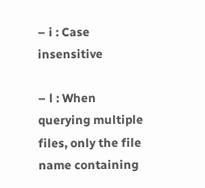– i : Case insensitive

– l : When querying multiple files, only the file name containing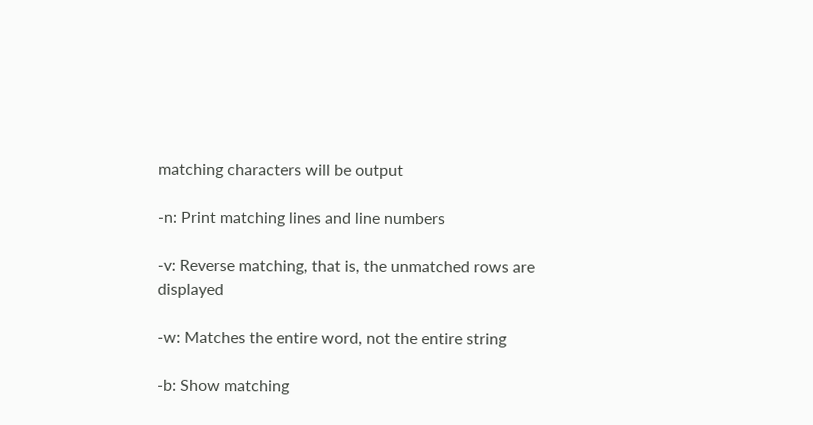matching characters will be output

-n: Print matching lines and line numbers

-v: Reverse matching, that is, the unmatched rows are displayed

-w: Matches the entire word, not the entire string

-b: Show matching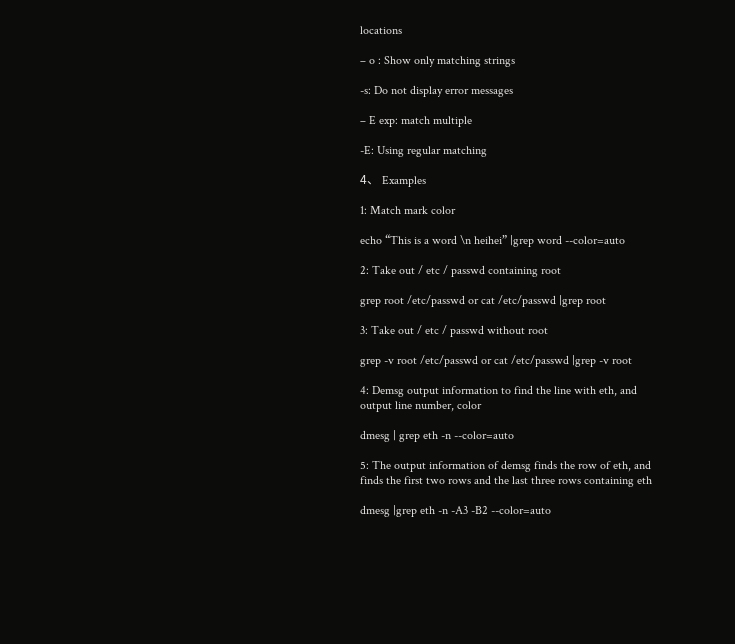locations

– o : Show only matching strings

-s: Do not display error messages

– E exp: match multiple

-E: Using regular matching

4、 Examples

1: Match mark color

echo “This is a word \n heihei” |grep word --color=auto

2: Take out / etc / passwd containing root

grep root /etc/passwd or cat /etc/passwd |grep root

3: Take out / etc / passwd without root

grep -v root /etc/passwd or cat /etc/passwd |grep -v root

4: Demsg output information to find the line with eth, and output line number, color

dmesg | grep eth -n --color=auto

5: The output information of demsg finds the row of eth, and finds the first two rows and the last three rows containing eth

dmesg |grep eth -n -A3 -B2 --color=auto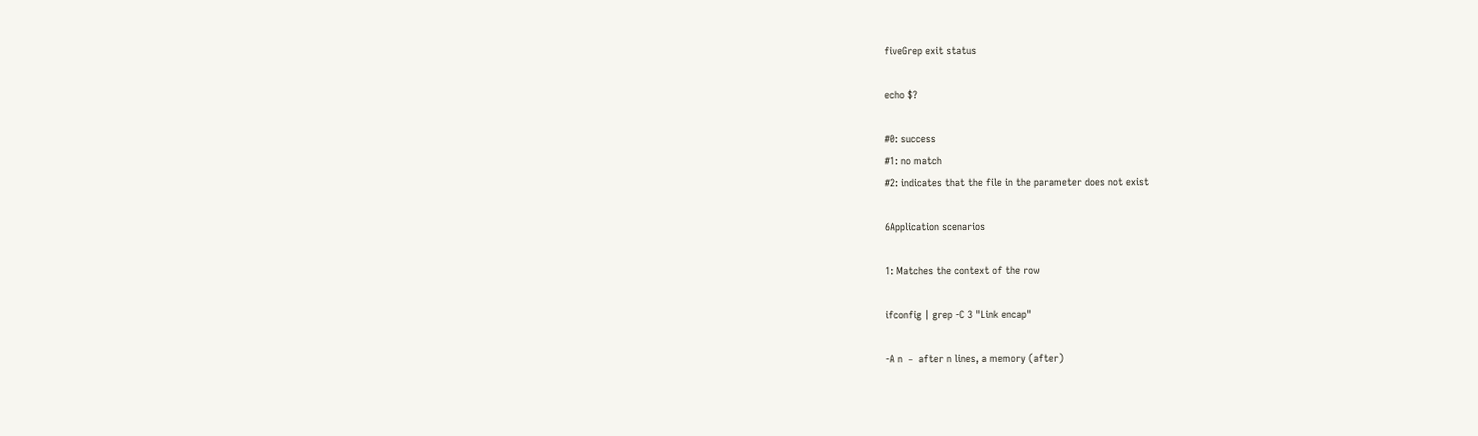fiveGrep exit status

echo $?

#0: success
#1: no match
#2: indicates that the file in the parameter does not exist

6Application scenarios

1: Matches the context of the row

ifconfig | grep -C 3 "Link encap"

-A n ﹣ after n lines, a memory (after)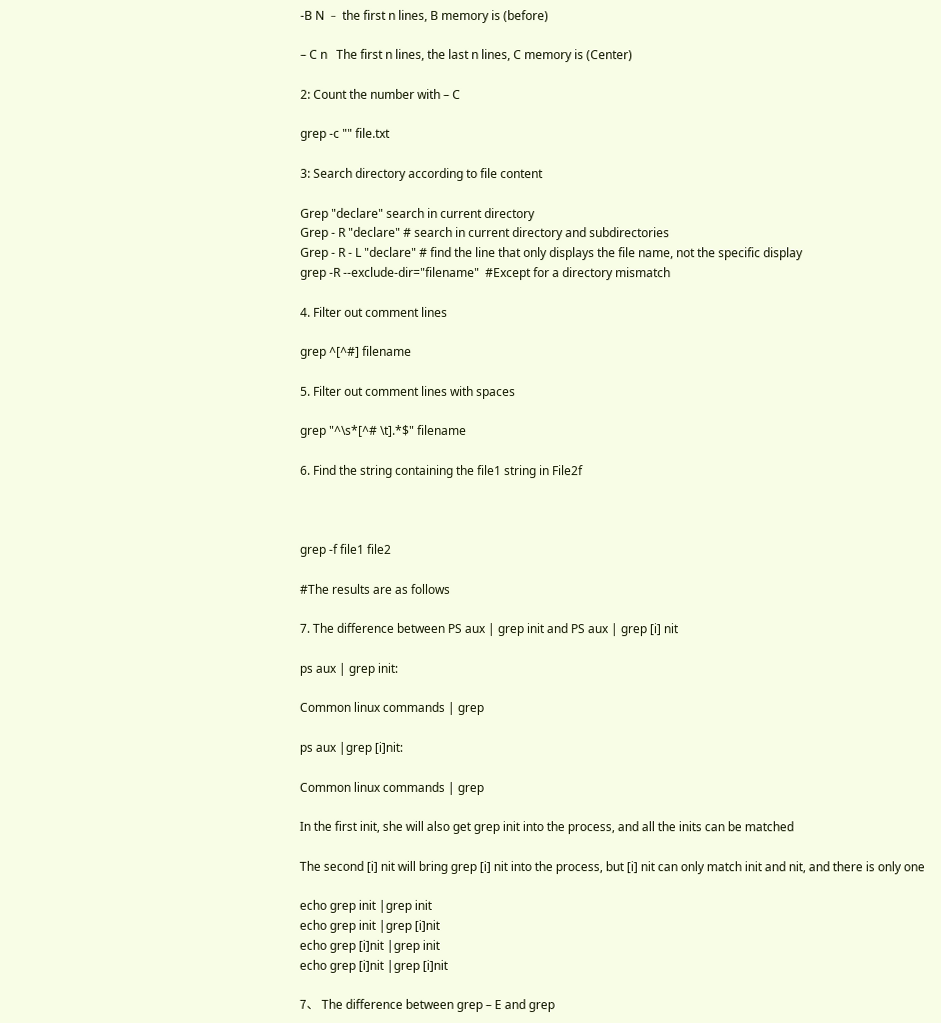-B N ﹣ the first n lines, B memory is (before)

– C n   The first n lines, the last n lines, C memory is (Center)

2: Count the number with – C

grep -c "" file.txt

3: Search directory according to file content

Grep "declare" search in current directory
Grep - R "declare" # search in current directory and subdirectories
Grep - R - L "declare" # find the line that only displays the file name, not the specific display
grep -R --exclude-dir="filename"  #Except for a directory mismatch

4. Filter out comment lines

grep ^[^#] filename

5. Filter out comment lines with spaces

grep "^\s*[^# \t].*$" filename

6. Find the string containing the file1 string in File2f



grep -f file1 file2

#The results are as follows

7. The difference between PS aux | grep init and PS aux | grep [i] nit

ps aux | grep init:

Common linux commands | grep

ps aux |grep [i]nit:

Common linux commands | grep

In the first init, she will also get grep init into the process, and all the inits can be matched

The second [i] nit will bring grep [i] nit into the process, but [i] nit can only match init and nit, and there is only one

echo grep init |grep init
echo grep init |grep [i]nit
echo grep [i]nit |grep init
echo grep [i]nit |grep [i]nit

7、 The difference between grep – E and grep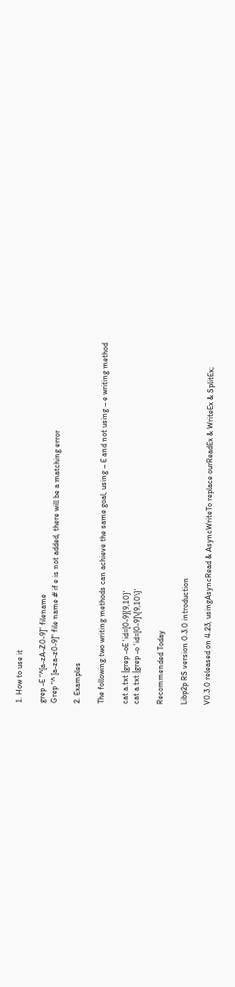1. How to use it

grep -E “^[a-zA-Z0-9]” filename
Grep "^ [a-za-z0-9]" file name # if e is not added, there will be a matching error

2. Examples

The following two writing methods can achieve the same goal, using – E and not using – e writing method

cat a.txt |grep -oE 'id=[0-9]{9,10}'
cat a.txt |grep -o 'id=[0-9]\{9,10\}'

Recommended Today

Libp2p RS version 0.3.0 introduction

V0.3.0 released on 4.23, usingAsyncRead & AsyncWriteTo replace ourReadEx & WriteEx & SplitEx;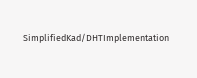SimplifiedKad/DHTImplementation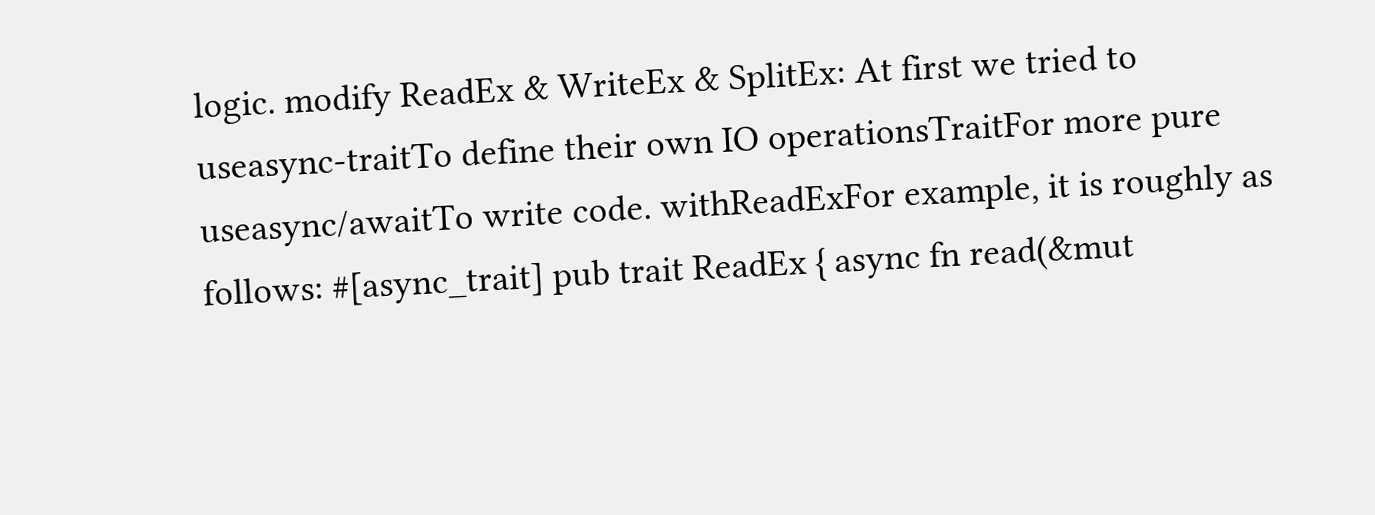logic. modify ReadEx & WriteEx & SplitEx: At first we tried to useasync-traitTo define their own IO operationsTraitFor more pure useasync/awaitTo write code. withReadExFor example, it is roughly as follows: #[async_trait] pub trait ReadEx { async fn read(&mut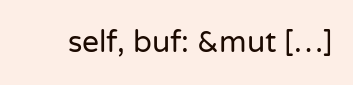self, buf: &mut […]